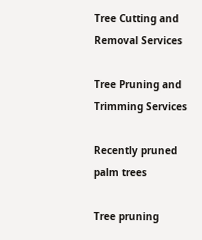Tree Cutting and Removal Services

Tree Pruning and Trimming Services

Recently pruned palm trees

Tree pruning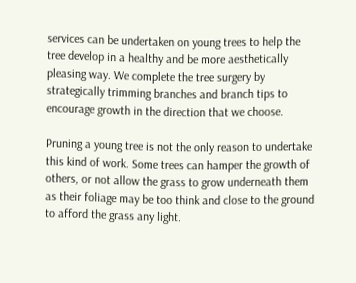services can be undertaken on young trees to help the tree develop in a healthy and be more aesthetically pleasing way. We complete the tree surgery by strategically trimming branches and branch tips to encourage growth in the direction that we choose.

Pruning a young tree is not the only reason to undertake this kind of work. Some trees can hamper the growth of others, or not allow the grass to grow underneath them as their foliage may be too think and close to the ground to afford the grass any light.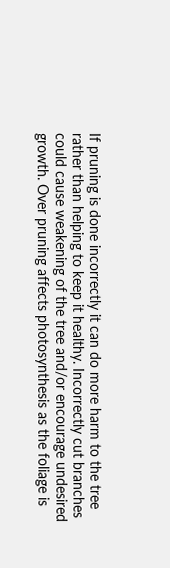If pruning is done incorrectly it can do more harm to the tree rather than helping to keep it healthy. Incorrectly cut branches could cause weakening of the tree and/or encourage undesired growth. Over pruning affects photosynthesis as the foliage is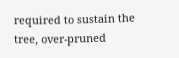required to sustain the tree, over-pruned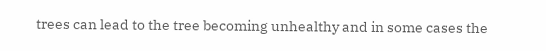trees can lead to the tree becoming unhealthy and in some cases the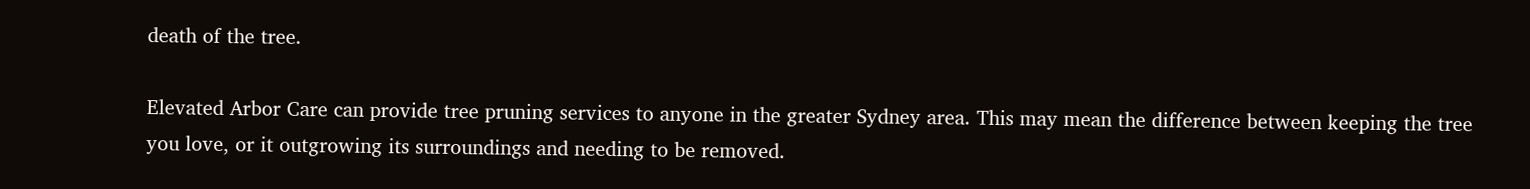death of the tree.

Elevated Arbor Care can provide tree pruning services to anyone in the greater Sydney area. This may mean the difference between keeping the tree you love, or it outgrowing its surroundings and needing to be removed.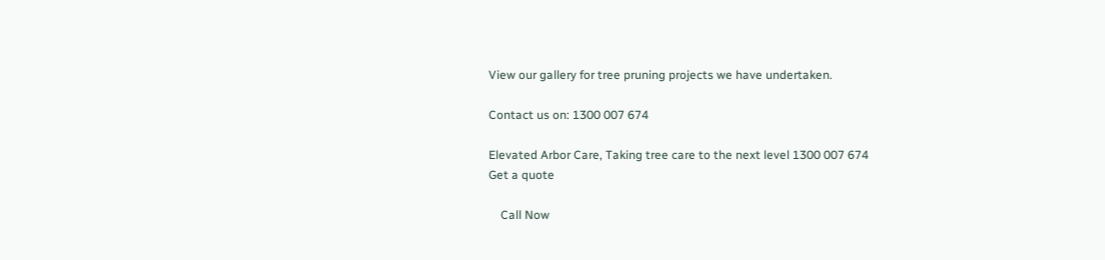View our gallery for tree pruning projects we have undertaken.

Contact us on: 1300 007 674

Elevated Arbor Care, Taking tree care to the next level 1300 007 674
Get a quote

    Call Now